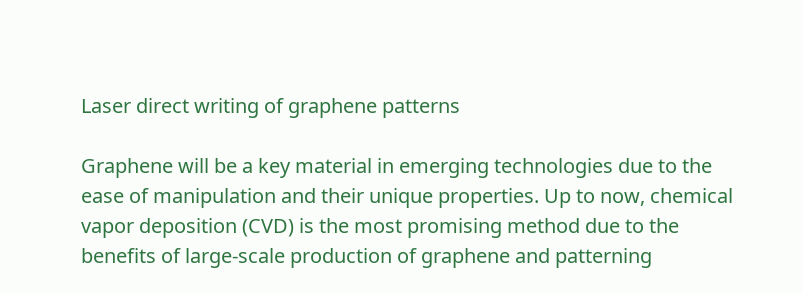Laser direct writing of graphene patterns

Graphene will be a key material in emerging technologies due to the ease of manipulation and their unique properties. Up to now, chemical vapor deposition (CVD) is the most promising method due to the benefits of large-scale production of graphene and patterning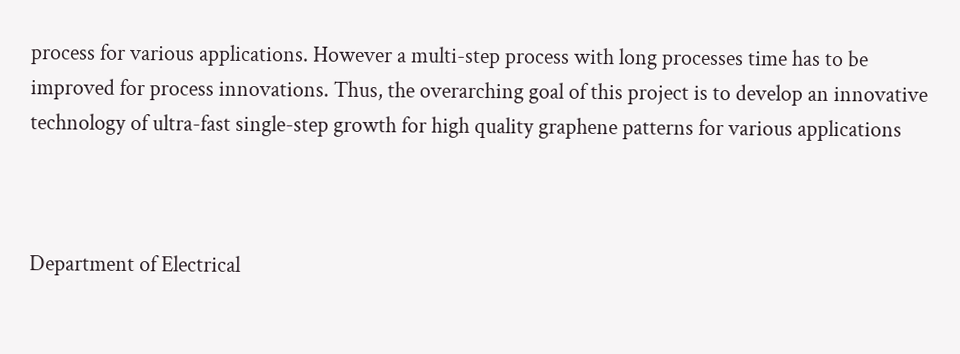process for various applications. However a multi-step process with long processes time has to be improved for process innovations. Thus, the overarching goal of this project is to develop an innovative technology of ultra-fast single-step growth for high quality graphene patterns for various applications



Department of Electrical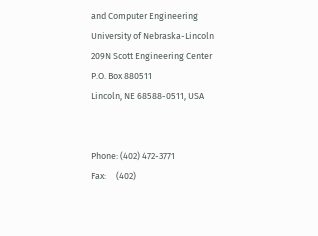and Computer Engineering
University of Nebraska-Lincoln
209N Scott Engineering Center
P.O. Box 880511
Lincoln, NE 68588-0511, USA


Phone: (402) 472-3771
Fax:     (402)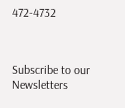472-4732



Subscribe to our Newsletters